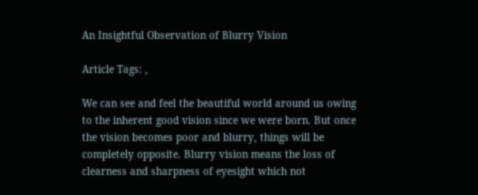An Insightful Observation of Blurry Vision

Article Tags: ,

We can see and feel the beautiful world around us owing to the inherent good vision since we were born. But once the vision becomes poor and blurry, things will be completely opposite. Blurry vision means the loss of clearness and sharpness of eyesight which not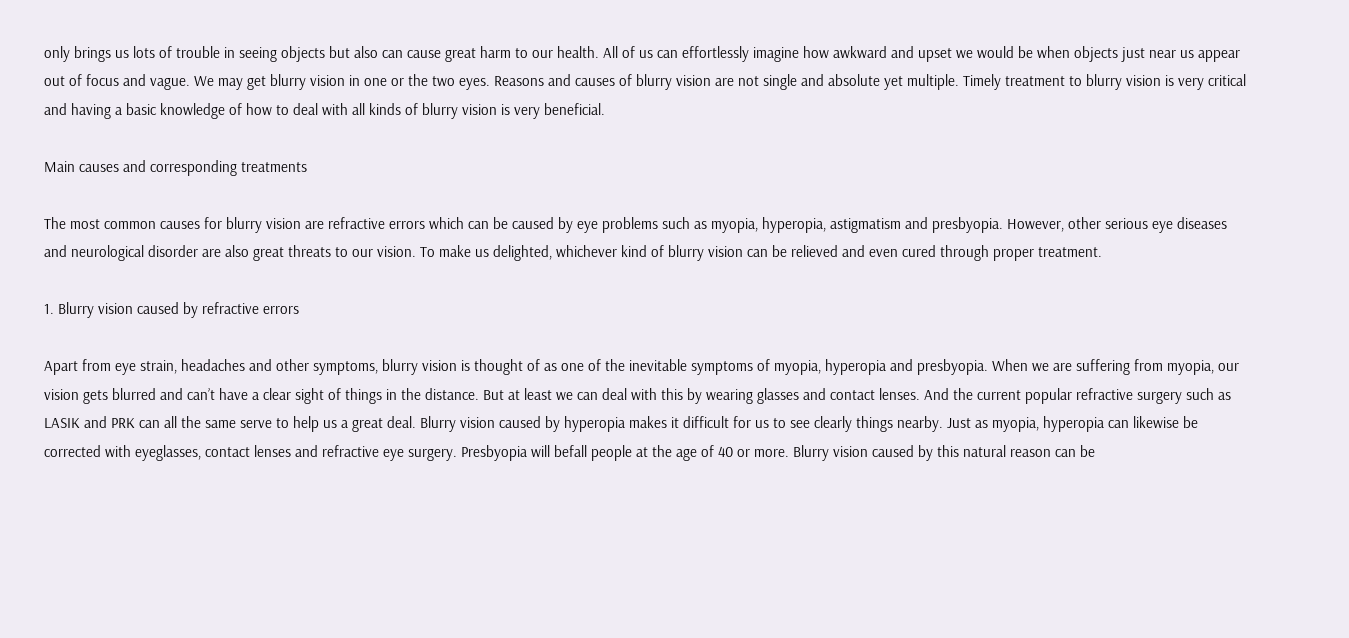only brings us lots of trouble in seeing objects but also can cause great harm to our health. All of us can effortlessly imagine how awkward and upset we would be when objects just near us appear out of focus and vague. We may get blurry vision in one or the two eyes. Reasons and causes of blurry vision are not single and absolute yet multiple. Timely treatment to blurry vision is very critical and having a basic knowledge of how to deal with all kinds of blurry vision is very beneficial.

Main causes and corresponding treatments

The most common causes for blurry vision are refractive errors which can be caused by eye problems such as myopia, hyperopia, astigmatism and presbyopia. However, other serious eye diseases and neurological disorder are also great threats to our vision. To make us delighted, whichever kind of blurry vision can be relieved and even cured through proper treatment.

1. Blurry vision caused by refractive errors

Apart from eye strain, headaches and other symptoms, blurry vision is thought of as one of the inevitable symptoms of myopia, hyperopia and presbyopia. When we are suffering from myopia, our vision gets blurred and can’t have a clear sight of things in the distance. But at least we can deal with this by wearing glasses and contact lenses. And the current popular refractive surgery such as LASIK and PRK can all the same serve to help us a great deal. Blurry vision caused by hyperopia makes it difficult for us to see clearly things nearby. Just as myopia, hyperopia can likewise be corrected with eyeglasses, contact lenses and refractive eye surgery. Presbyopia will befall people at the age of 40 or more. Blurry vision caused by this natural reason can be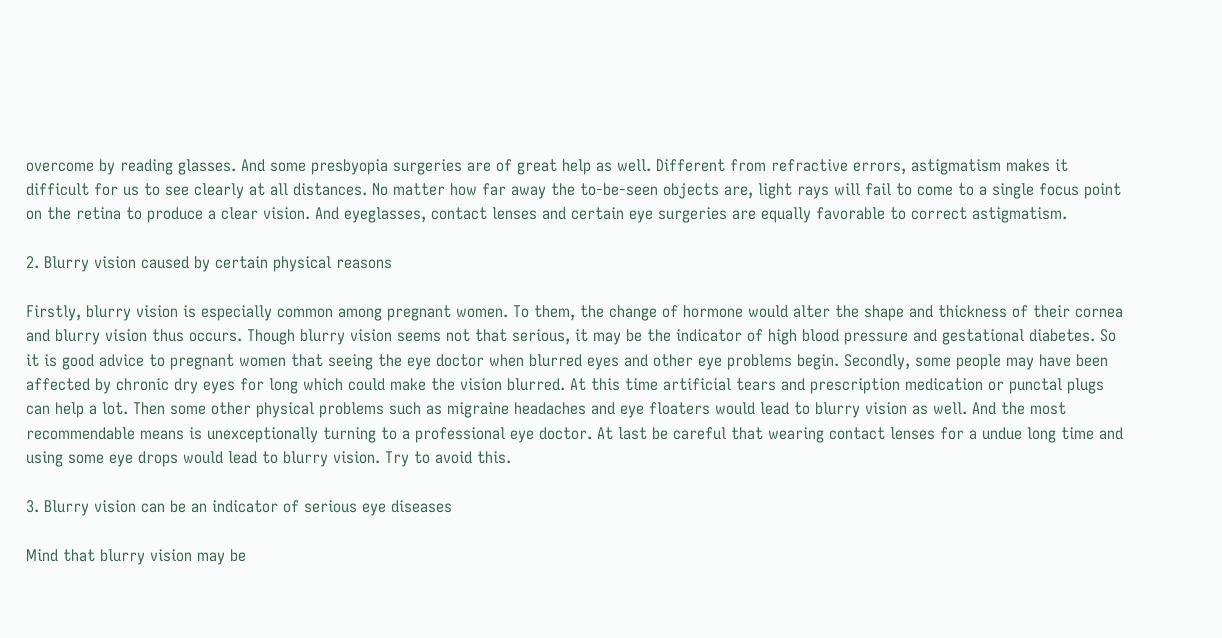overcome by reading glasses. And some presbyopia surgeries are of great help as well. Different from refractive errors, astigmatism makes it difficult for us to see clearly at all distances. No matter how far away the to-be-seen objects are, light rays will fail to come to a single focus point on the retina to produce a clear vision. And eyeglasses, contact lenses and certain eye surgeries are equally favorable to correct astigmatism.

2. Blurry vision caused by certain physical reasons

Firstly, blurry vision is especially common among pregnant women. To them, the change of hormone would alter the shape and thickness of their cornea and blurry vision thus occurs. Though blurry vision seems not that serious, it may be the indicator of high blood pressure and gestational diabetes. So it is good advice to pregnant women that seeing the eye doctor when blurred eyes and other eye problems begin. Secondly, some people may have been affected by chronic dry eyes for long which could make the vision blurred. At this time artificial tears and prescription medication or punctal plugs can help a lot. Then some other physical problems such as migraine headaches and eye floaters would lead to blurry vision as well. And the most recommendable means is unexceptionally turning to a professional eye doctor. At last be careful that wearing contact lenses for a undue long time and using some eye drops would lead to blurry vision. Try to avoid this.

3. Blurry vision can be an indicator of serious eye diseases

Mind that blurry vision may be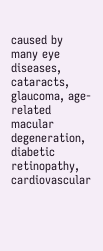caused by many eye diseases, cataracts, glaucoma, age-related macular degeneration, diabetic retinopathy, cardiovascular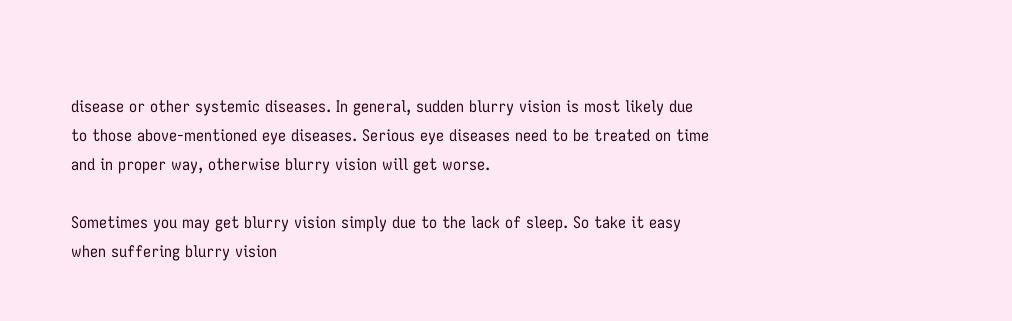disease or other systemic diseases. In general, sudden blurry vision is most likely due to those above-mentioned eye diseases. Serious eye diseases need to be treated on time and in proper way, otherwise blurry vision will get worse.

Sometimes you may get blurry vision simply due to the lack of sleep. So take it easy when suffering blurry vision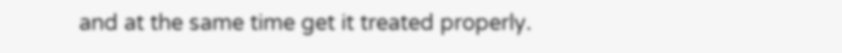and at the same time get it treated properly.